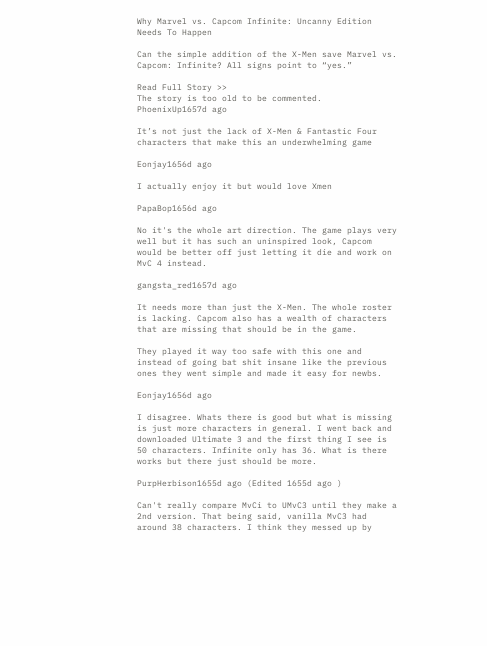Why Marvel vs. Capcom Infinite: Uncanny Edition Needs To Happen

Can the simple addition of the X-Men save Marvel vs. Capcom: Infinite? All signs point to “yes.”

Read Full Story >>
The story is too old to be commented.
PhoenixUp1657d ago

It’s not just the lack of X-Men & Fantastic Four characters that make this an underwhelming game

Eonjay1656d ago

I actually enjoy it but would love Xmen

PapaBop1656d ago

No it's the whole art direction. The game plays very well but it has such an uninspired look, Capcom would be better off just letting it die and work on MvC 4 instead.

gangsta_red1657d ago

It needs more than just the X-Men. The whole roster is lacking. Capcom also has a wealth of characters that are missing that should be in the game.

They played it way too safe with this one and instead of going bat shit insane like the previous ones they went simple and made it easy for newbs.

Eonjay1656d ago

I disagree. Whats there is good but what is missing is just more characters in general. I went back and downloaded Ultimate 3 and the first thing I see is 50 characters. Infinite only has 36. What is there works but there just should be more.

PurpHerbison1655d ago (Edited 1655d ago )

Can't really compare MvCi to UMvC3 until they make a 2nd version. That being said, vanilla MvC3 had around 38 characters. I think they messed up by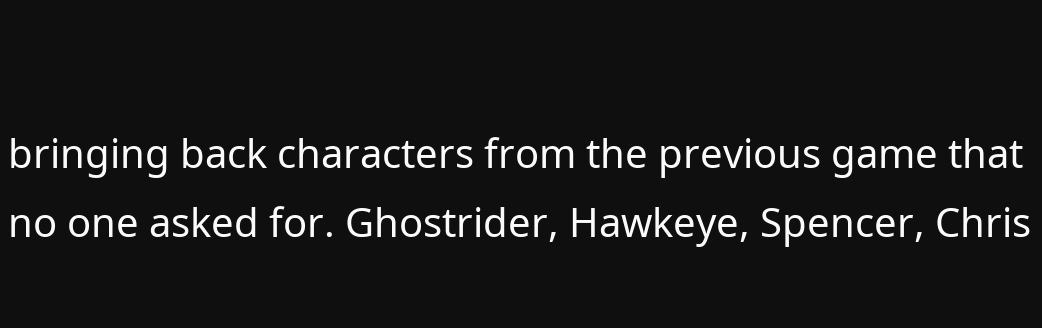bringing back characters from the previous game that no one asked for. Ghostrider, Hawkeye, Spencer, Chris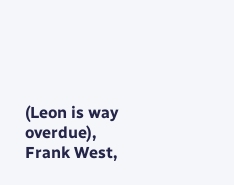(Leon is way overdue), Frank West,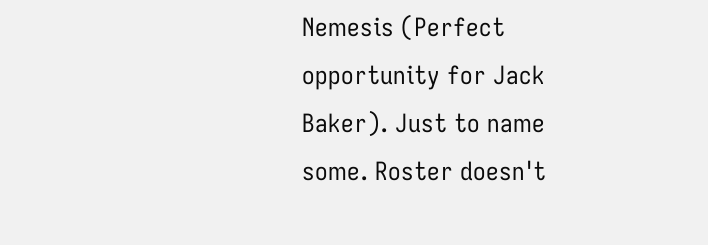Nemesis (Perfect opportunity for Jack Baker). Just to name some. Roster doesn't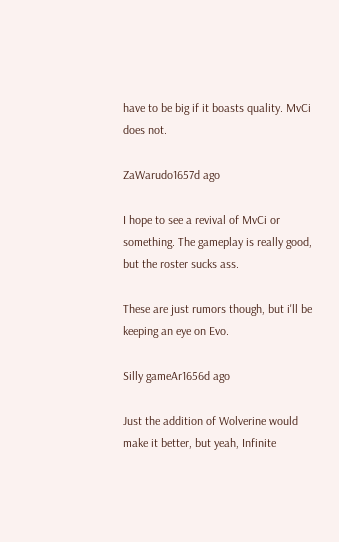have to be big if it boasts quality. MvCi does not.

ZaWarudo1657d ago

I hope to see a revival of MvCi or something. The gameplay is really good, but the roster sucks ass.

These are just rumors though, but i'll be keeping an eye on Evo.

Silly gameAr1656d ago

Just the addition of Wolverine would make it better, but yeah, Infinite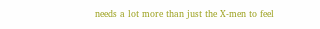needs a lot more than just the X-men to feel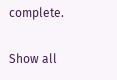complete.

Show all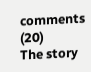comments (20)
The story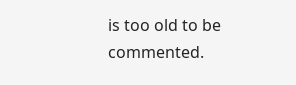is too old to be commented.